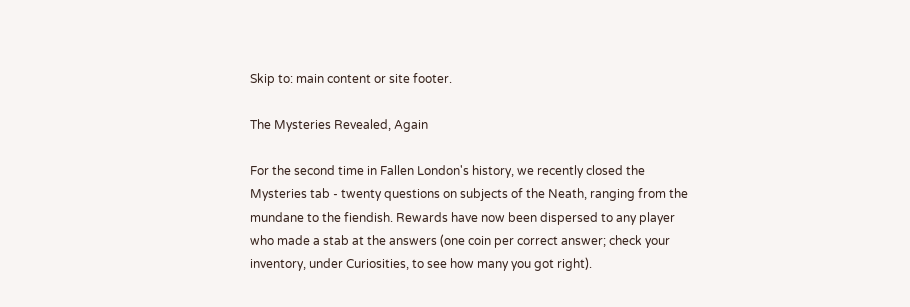Skip to: main content or site footer.

The Mysteries Revealed, Again

For the second time in Fallen London's history, we recently closed the Mysteries tab - twenty questions on subjects of the Neath, ranging from the mundane to the fiendish. Rewards have now been dispersed to any player who made a stab at the answers (one coin per correct answer; check your inventory, under Curiosities, to see how many you got right).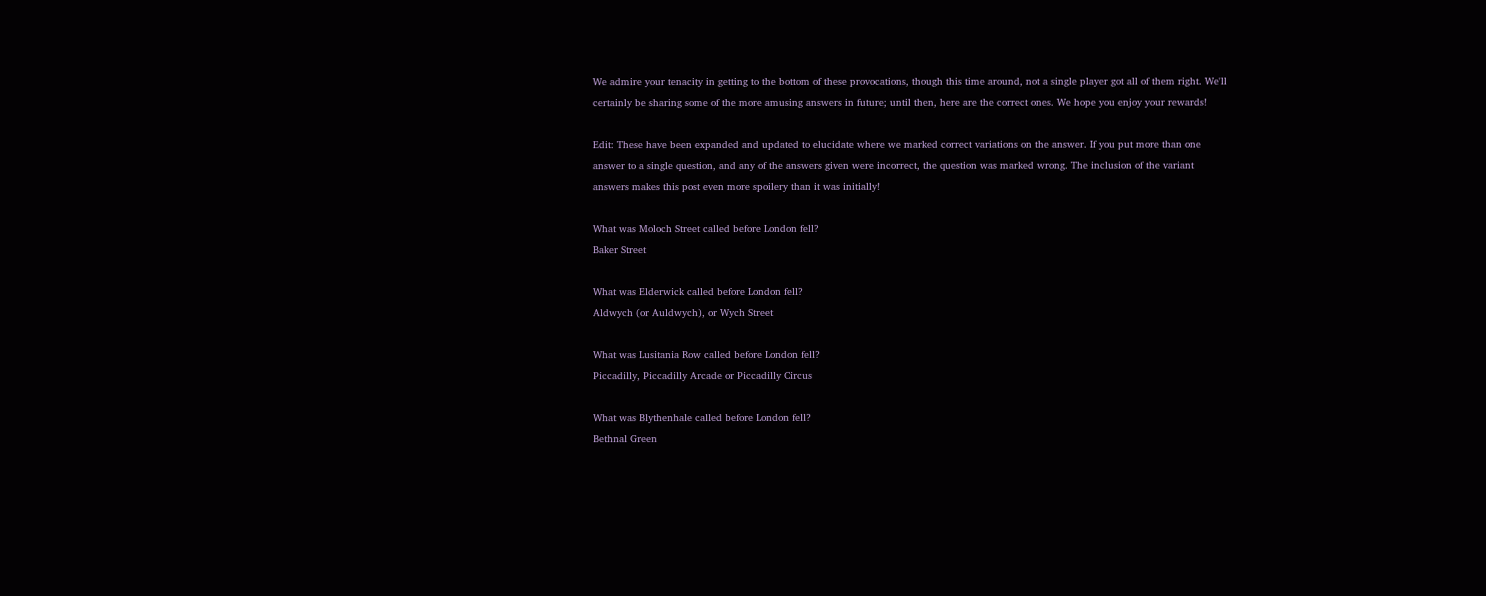We admire your tenacity in getting to the bottom of these provocations, though this time around, not a single player got all of them right. We'll certainly be sharing some of the more amusing answers in future; until then, here are the correct ones. We hope you enjoy your rewards!

Edit: These have been expanded and updated to elucidate where we marked correct variations on the answer. If you put more than one answer to a single question, and any of the answers given were incorrect, the question was marked wrong. The inclusion of the variant answers makes this post even more spoilery than it was initially!

What was Moloch Street called before London fell?
Baker Street

What was Elderwick called before London fell?
Aldwych (or Auldwych), or Wych Street

What was Lusitania Row called before London fell?
Piccadilly, Piccadilly Arcade or Piccadilly Circus

What was Blythenhale called before London fell?
Bethnal Green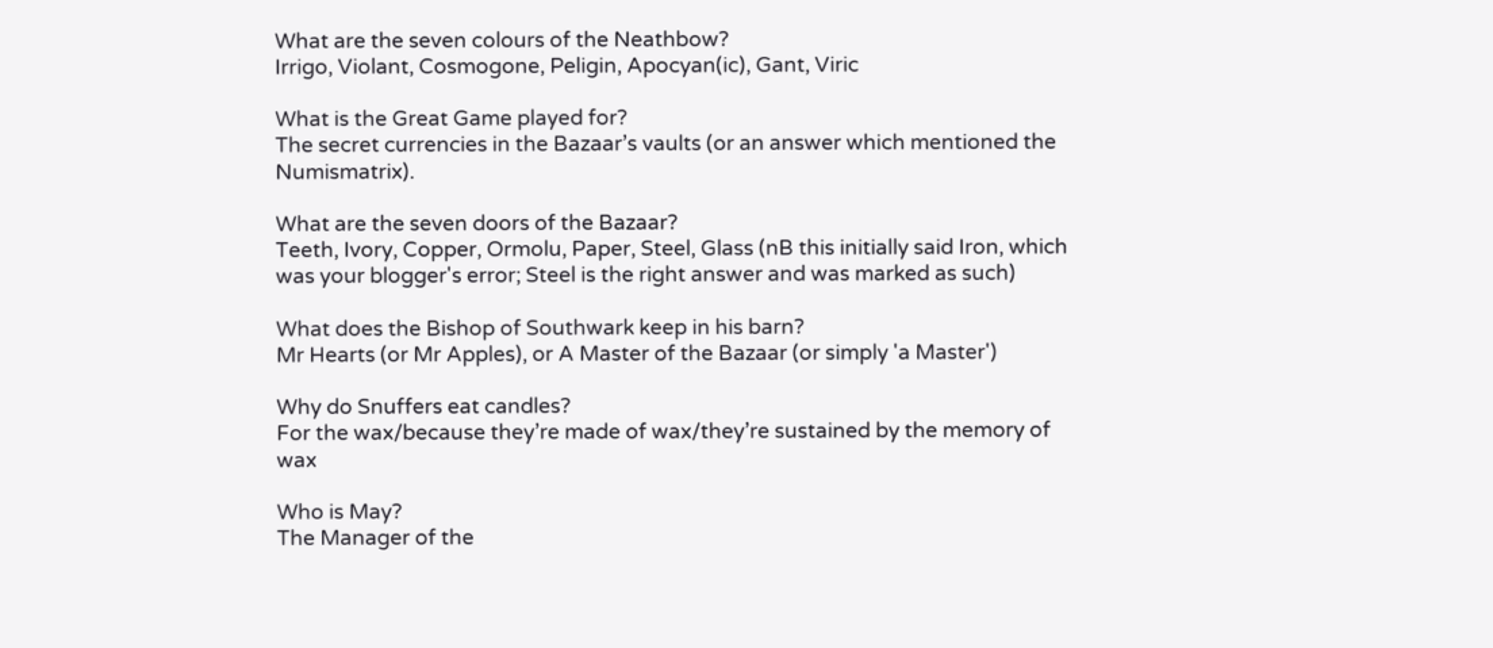What are the seven colours of the Neathbow?
Irrigo, Violant, Cosmogone, Peligin, Apocyan(ic), Gant, Viric

What is the Great Game played for?
The secret currencies in the Bazaar’s vaults (or an answer which mentioned the Numismatrix).

What are the seven doors of the Bazaar?
Teeth, Ivory, Copper, Ormolu, Paper, Steel, Glass (nB this initially said Iron, which was your blogger's error; Steel is the right answer and was marked as such)

What does the Bishop of Southwark keep in his barn?
Mr Hearts (or Mr Apples), or A Master of the Bazaar (or simply 'a Master')

Why do Snuffers eat candles?
For the wax/because they’re made of wax/they’re sustained by the memory of wax

Who is May?
The Manager of the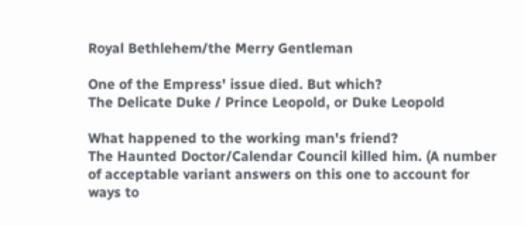Royal Bethlehem/the Merry Gentleman

One of the Empress' issue died. But which?
The Delicate Duke / Prince Leopold, or Duke Leopold

What happened to the working man's friend?
The Haunted Doctor/Calendar Council killed him. (A number of acceptable variant answers on this one to account for ways to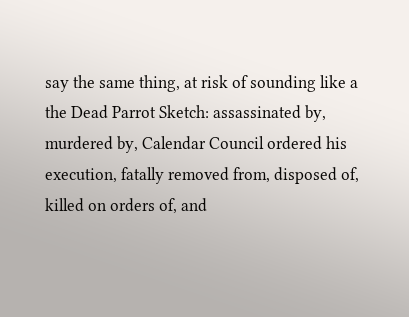say the same thing, at risk of sounding like a the Dead Parrot Sketch: assassinated by, murdered by, Calendar Council ordered his execution, fatally removed from, disposed of, killed on orders of, and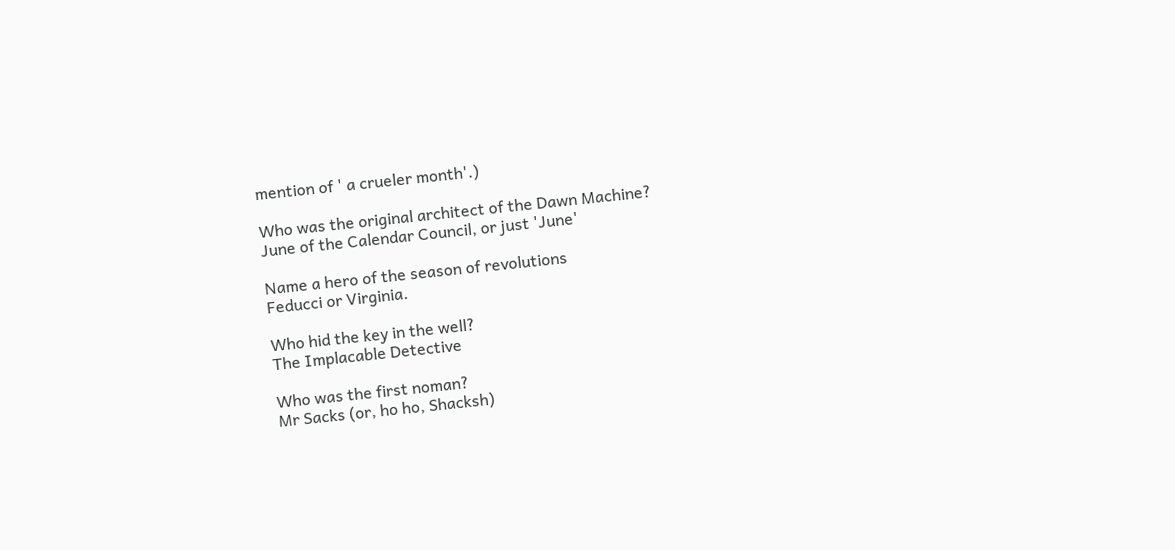mention of ' a crueler month'.)

Who was the original architect of the Dawn Machine?
June of the Calendar Council, or just 'June'

Name a hero of the season of revolutions
Feducci or Virginia.

Who hid the key in the well?
The Implacable Detective

Who was the first noman?
Mr Sacks (or, ho ho, Shacksh)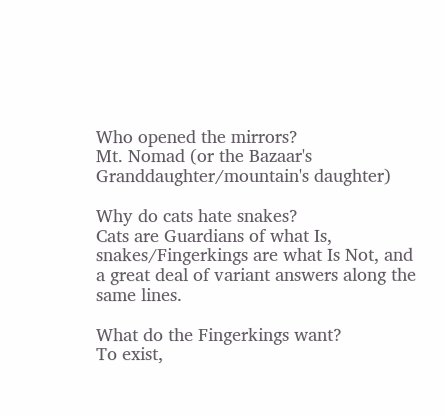Who opened the mirrors?
Mt. Nomad (or the Bazaar's Granddaughter/mountain's daughter)

Why do cats hate snakes?
Cats are Guardians of what Is, snakes/Fingerkings are what Is Not, and a great deal of variant answers along the same lines.

What do the Fingerkings want?
To exist,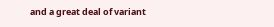and a great deal of variant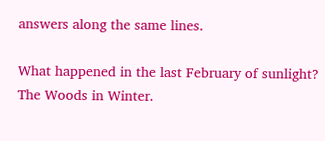answers along the same lines.

What happened in the last February of sunlight?
The Woods in Winter.